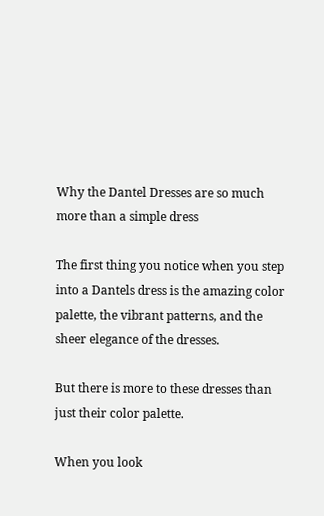Why the Dantel Dresses are so much more than a simple dress

The first thing you notice when you step into a Dantels dress is the amazing color palette, the vibrant patterns, and the sheer elegance of the dresses.

But there is more to these dresses than just their color palette.

When you look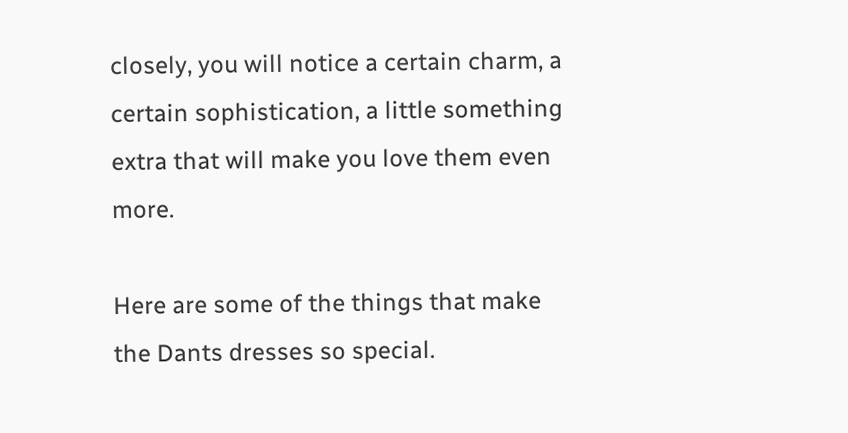closely, you will notice a certain charm, a certain sophistication, a little something extra that will make you love them even more.

Here are some of the things that make the Dants dresses so special.